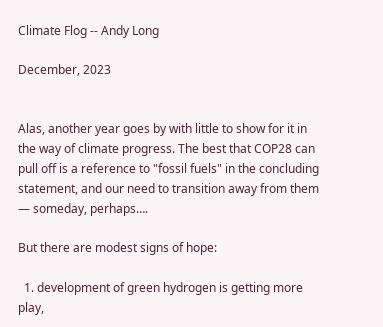Climate Flog -- Andy Long

December, 2023


Alas, another year goes by with little to show for it in the way of climate progress. The best that COP28 can pull off is a reference to "fossil fuels" in the concluding statement, and our need to transition away from them — someday, perhaps….

But there are modest signs of hope:

  1. development of green hydrogen is getting more play,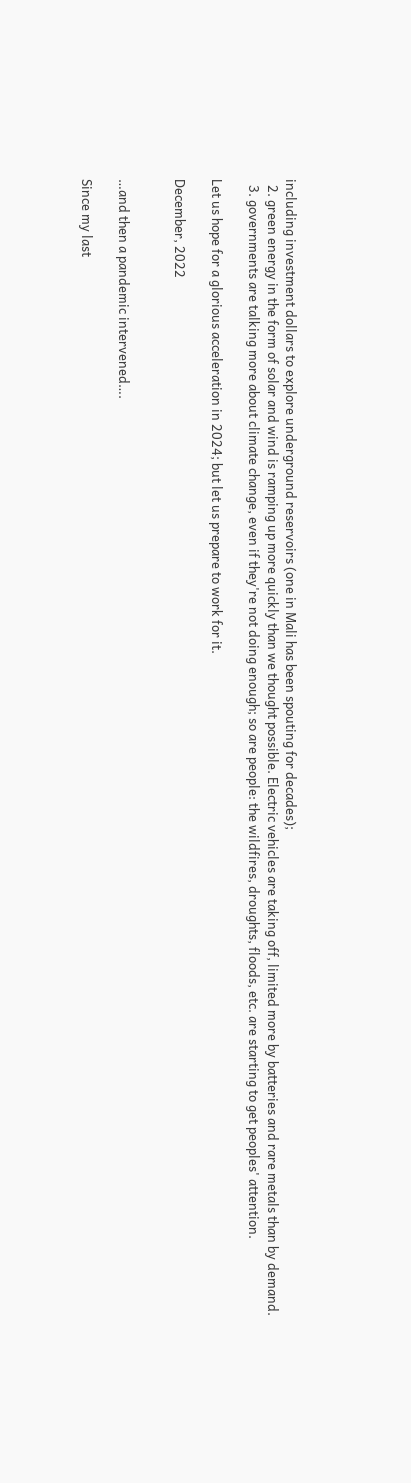including investment dollars to explore underground reservoirs (one in Mali has been spouting for decades);
  2. green energy in the form of solar and wind is ramping up more quickly than we thought possible. Electric vehicles are taking off, limited more by batteries and rare metals than by demand.
  3. governments are talking more about climate change, even if they're not doing enough; so are people: the wildfires, droughts, floods, etc. are starting to get peoples' attention.

Let us hope for a glorious acceleration in 2024; but let us prepare to work for it.

December, 2022


…and then a pandemic intervened….

Since my last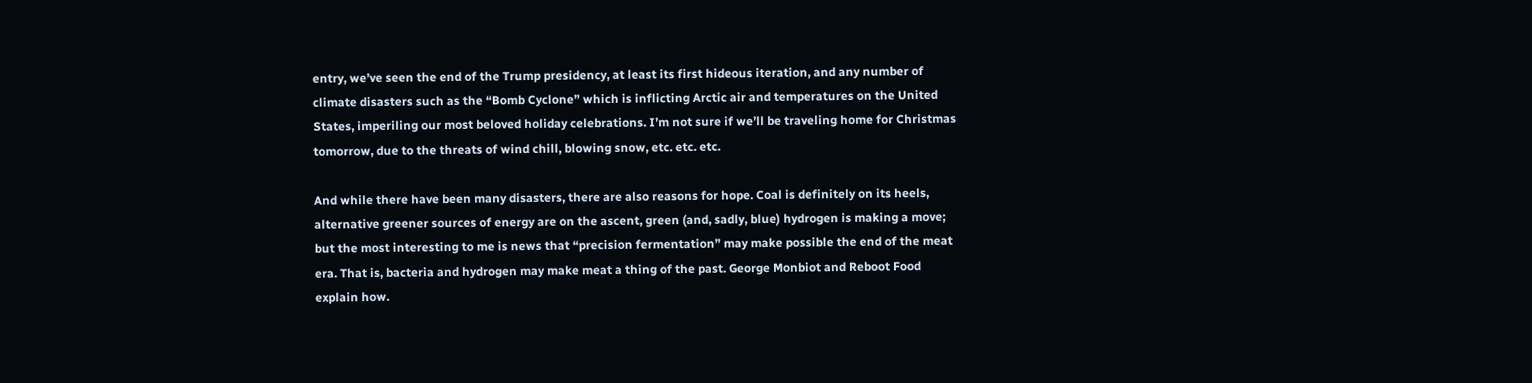entry, we’ve seen the end of the Trump presidency, at least its first hideous iteration, and any number of climate disasters such as the “Bomb Cyclone” which is inflicting Arctic air and temperatures on the United States, imperiling our most beloved holiday celebrations. I’m not sure if we’ll be traveling home for Christmas tomorrow, due to the threats of wind chill, blowing snow, etc. etc. etc.

And while there have been many disasters, there are also reasons for hope. Coal is definitely on its heels, alternative greener sources of energy are on the ascent, green (and, sadly, blue) hydrogen is making a move; but the most interesting to me is news that “precision fermentation” may make possible the end of the meat era. That is, bacteria and hydrogen may make meat a thing of the past. George Monbiot and Reboot Food explain how.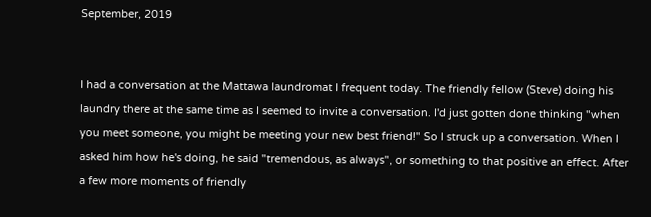September, 2019


I had a conversation at the Mattawa laundromat I frequent today. The friendly fellow (Steve) doing his laundry there at the same time as I seemed to invite a conversation. I'd just gotten done thinking "when you meet someone, you might be meeting your new best friend!" So I struck up a conversation. When I asked him how he's doing, he said "tremendous, as always", or something to that positive an effect. After a few more moments of friendly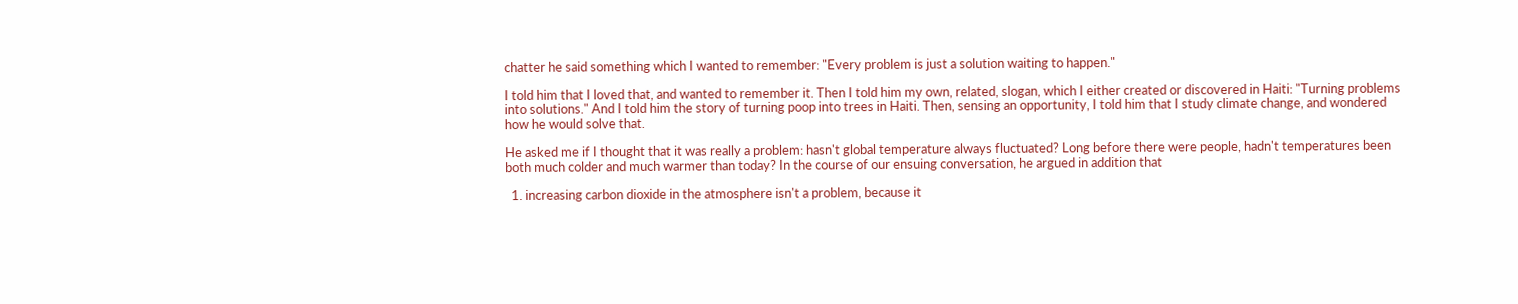chatter he said something which I wanted to remember: "Every problem is just a solution waiting to happen."

I told him that I loved that, and wanted to remember it. Then I told him my own, related, slogan, which I either created or discovered in Haiti: "Turning problems into solutions." And I told him the story of turning poop into trees in Haiti. Then, sensing an opportunity, I told him that I study climate change, and wondered how he would solve that.

He asked me if I thought that it was really a problem: hasn't global temperature always fluctuated? Long before there were people, hadn't temperatures been both much colder and much warmer than today? In the course of our ensuing conversation, he argued in addition that

  1. increasing carbon dioxide in the atmosphere isn't a problem, because it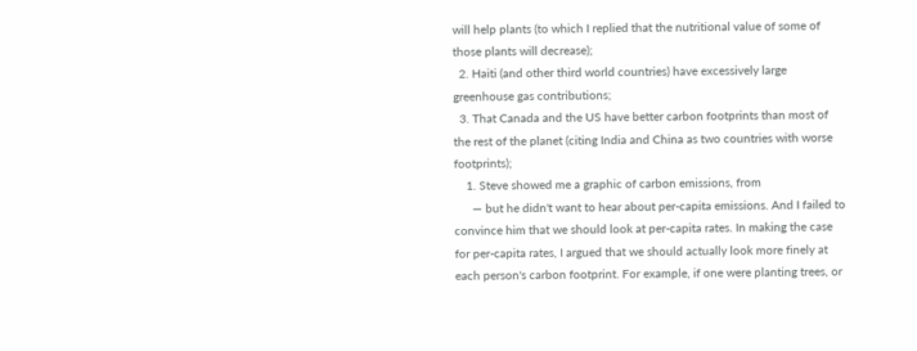will help plants (to which I replied that the nutritional value of some of those plants will decrease);
  2. Haiti (and other third world countries) have excessively large greenhouse gas contributions;
  3. That Canada and the US have better carbon footprints than most of the rest of the planet (citing India and China as two countries with worse footprints);
    1. Steve showed me a graphic of carbon emissions, from
      — but he didn't want to hear about per-capita emissions. And I failed to convince him that we should look at per-capita rates. In making the case for per-capita rates, I argued that we should actually look more finely at each person's carbon footprint. For example, if one were planting trees, or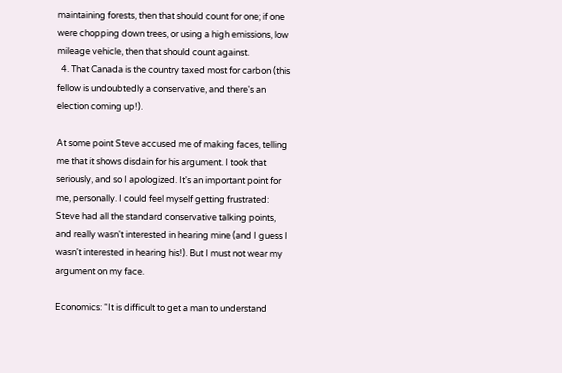maintaining forests, then that should count for one; if one were chopping down trees, or using a high emissions, low mileage vehicle, then that should count against.
  4. That Canada is the country taxed most for carbon (this fellow is undoubtedly a conservative, and there's an election coming up!).

At some point Steve accused me of making faces, telling me that it shows disdain for his argument. I took that seriously, and so I apologized. It's an important point for me, personally. I could feel myself getting frustrated: Steve had all the standard conservative talking points, and really wasn't interested in hearing mine (and I guess I wasn't interested in hearing his!). But I must not wear my argument on my face.

Economics: “It is difficult to get a man to understand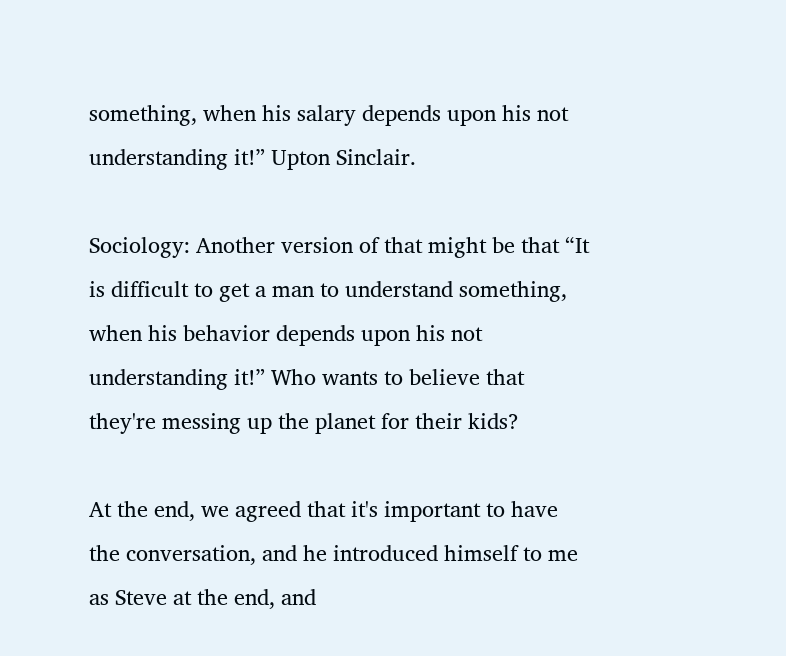something, when his salary depends upon his not understanding it!” Upton Sinclair.

Sociology: Another version of that might be that “It is difficult to get a man to understand something, when his behavior depends upon his not understanding it!” Who wants to believe that they're messing up the planet for their kids?

At the end, we agreed that it's important to have the conversation, and he introduced himself to me as Steve at the end, and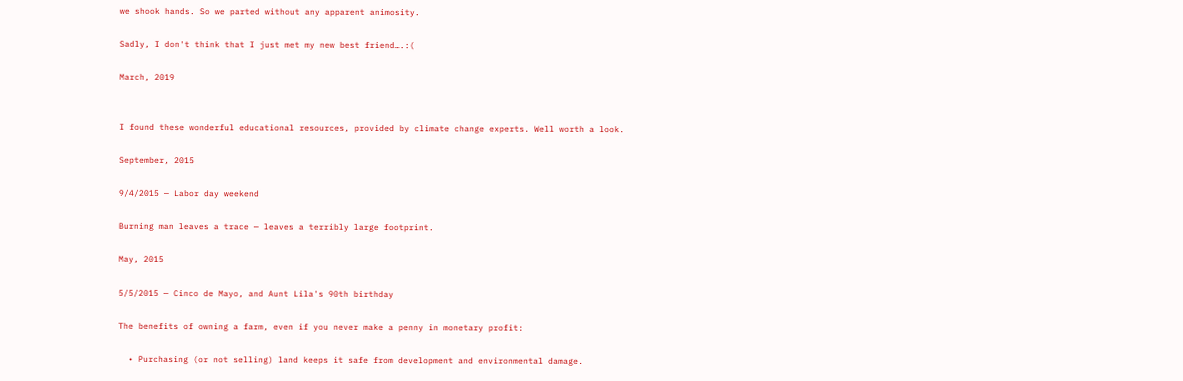we shook hands. So we parted without any apparent animosity.

Sadly, I don't think that I just met my new best friend….:(

March, 2019


I found these wonderful educational resources, provided by climate change experts. Well worth a look.

September, 2015

9/4/2015 — Labor day weekend

Burning man leaves a trace — leaves a terribly large footprint.

May, 2015

5/5/2015 — Cinco de Mayo, and Aunt Lila's 90th birthday

The benefits of owning a farm, even if you never make a penny in monetary profit:

  • Purchasing (or not selling) land keeps it safe from development and environmental damage.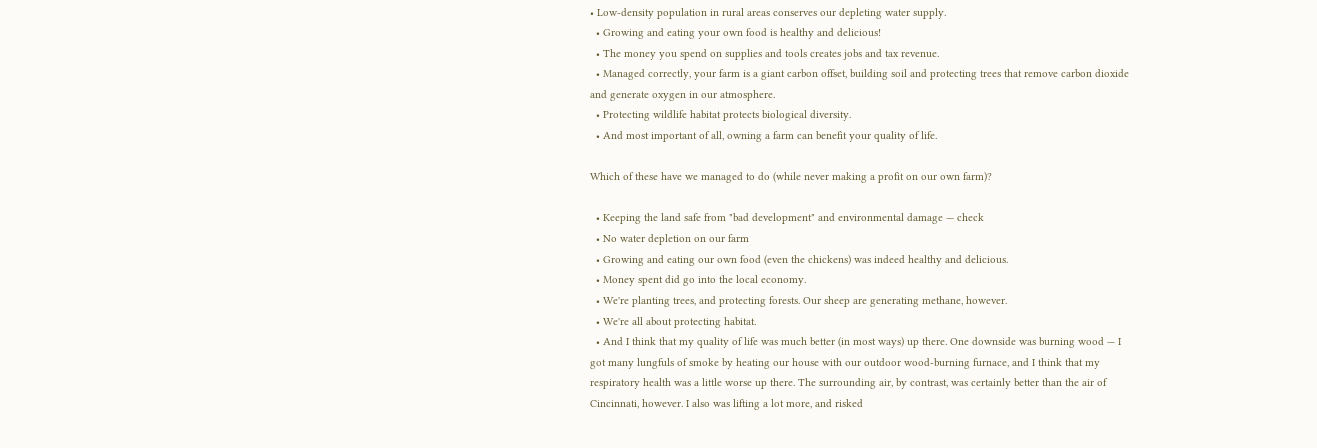• Low-density population in rural areas conserves our depleting water supply.
  • Growing and eating your own food is healthy and delicious!
  • The money you spend on supplies and tools creates jobs and tax revenue.
  • Managed correctly, your farm is a giant carbon offset, building soil and protecting trees that remove carbon dioxide and generate oxygen in our atmosphere.
  • Protecting wildlife habitat protects biological diversity.
  • And most important of all, owning a farm can benefit your quality of life.

Which of these have we managed to do (while never making a profit on our own farm)?

  • Keeping the land safe from "bad development" and environmental damage — check
  • No water depletion on our farm
  • Growing and eating our own food (even the chickens) was indeed healthy and delicious.
  • Money spent did go into the local economy.
  • We're planting trees, and protecting forests. Our sheep are generating methane, however.
  • We're all about protecting habitat.
  • And I think that my quality of life was much better (in most ways) up there. One downside was burning wood — I got many lungfuls of smoke by heating our house with our outdoor wood-burning furnace, and I think that my respiratory health was a little worse up there. The surrounding air, by contrast, was certainly better than the air of Cincinnati, however. I also was lifting a lot more, and risked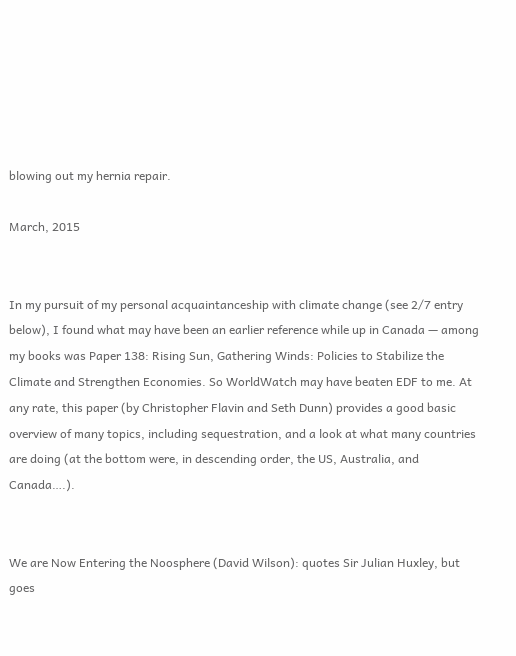blowing out my hernia repair.

March, 2015


In my pursuit of my personal acquaintanceship with climate change (see 2/7 entry below), I found what may have been an earlier reference while up in Canada — among my books was Paper 138: Rising Sun, Gathering Winds: Policies to Stabilize the Climate and Strengthen Economies. So WorldWatch may have beaten EDF to me. At any rate, this paper (by Christopher Flavin and Seth Dunn) provides a good basic overview of many topics, including sequestration, and a look at what many countries are doing (at the bottom were, in descending order, the US, Australia, and Canada….).


We are Now Entering the Noosphere (David Wilson): quotes Sir Julian Huxley, but goes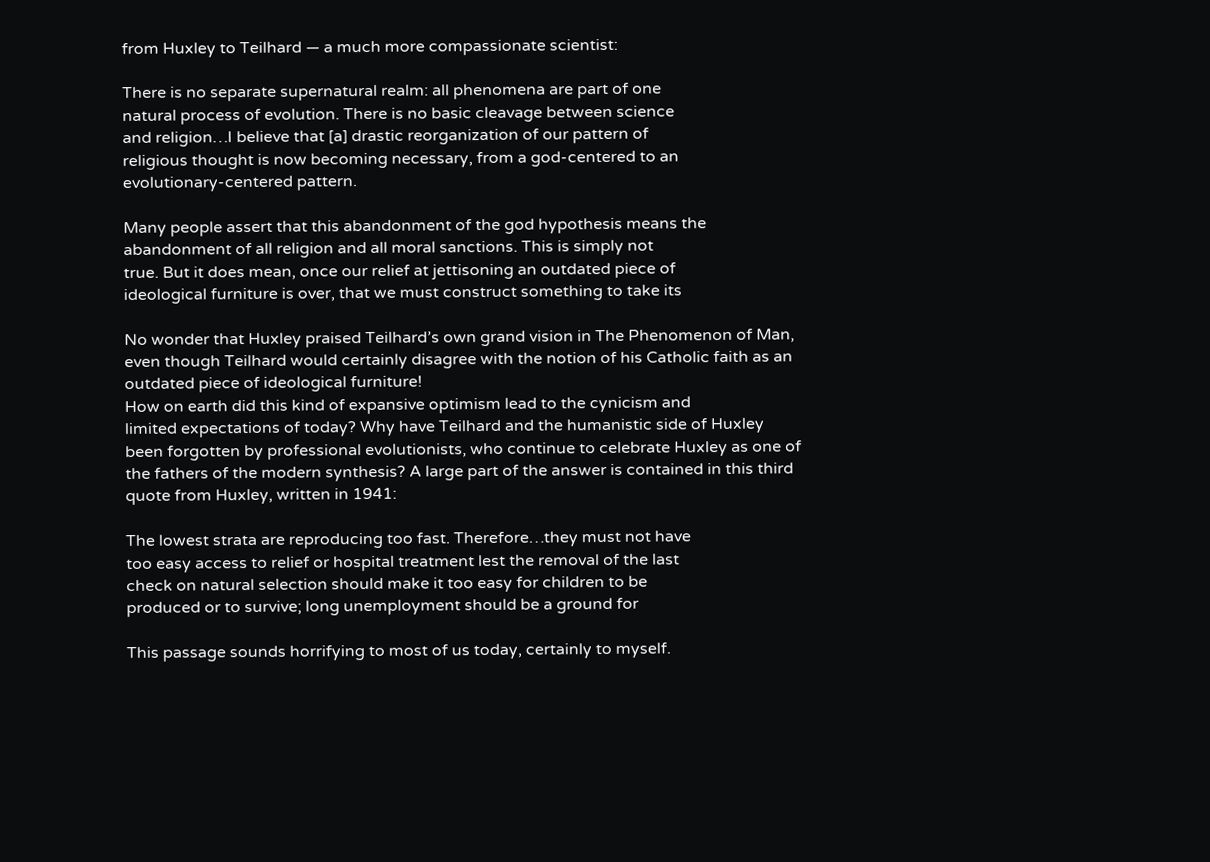from Huxley to Teilhard — a much more compassionate scientist:

There is no separate supernatural realm: all phenomena are part of one
natural process of evolution. There is no basic cleavage between science
and religion…I believe that [a] drastic reorganization of our pattern of
religious thought is now becoming necessary, from a god-centered to an
evolutionary-centered pattern.

Many people assert that this abandonment of the god hypothesis means the
abandonment of all religion and all moral sanctions. This is simply not
true. But it does mean, once our relief at jettisoning an outdated piece of
ideological furniture is over, that we must construct something to take its

No wonder that Huxley praised Teilhard’s own grand vision in The Phenomenon of Man,
even though Teilhard would certainly disagree with the notion of his Catholic faith as an
outdated piece of ideological furniture!
How on earth did this kind of expansive optimism lead to the cynicism and
limited expectations of today? Why have Teilhard and the humanistic side of Huxley
been forgotten by professional evolutionists, who continue to celebrate Huxley as one of
the fathers of the modern synthesis? A large part of the answer is contained in this third
quote from Huxley, written in 1941:

The lowest strata are reproducing too fast. Therefore…they must not have
too easy access to relief or hospital treatment lest the removal of the last
check on natural selection should make it too easy for children to be
produced or to survive; long unemployment should be a ground for

This passage sounds horrifying to most of us today, certainly to myself.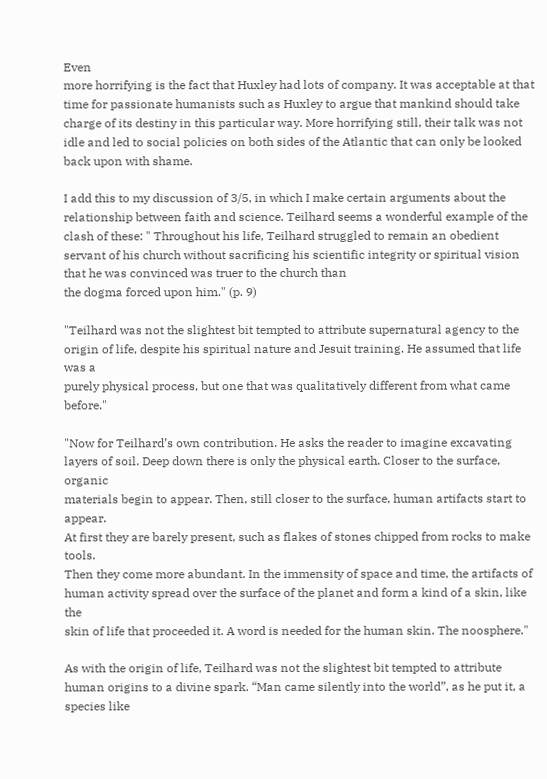Even
more horrifying is the fact that Huxley had lots of company. It was acceptable at that time for passionate humanists such as Huxley to argue that mankind should take charge of its destiny in this particular way. More horrifying still, their talk was not idle and led to social policies on both sides of the Atlantic that can only be looked back upon with shame.

I add this to my discussion of 3/5, in which I make certain arguments about the relationship between faith and science. Teilhard seems a wonderful example of the clash of these: " Throughout his life, Teilhard struggled to remain an obedient servant of his church without sacrificing his scientific integrity or spiritual vision that he was convinced was truer to the church than
the dogma forced upon him." (p. 9)

"Teilhard was not the slightest bit tempted to attribute supernatural agency to the
origin of life, despite his spiritual nature and Jesuit training. He assumed that life was a
purely physical process, but one that was qualitatively different from what came before."

"Now for Teilhard’s own contribution. He asks the reader to imagine excavating
layers of soil. Deep down there is only the physical earth. Closer to the surface, organic
materials begin to appear. Then, still closer to the surface, human artifacts start to appear.
At first they are barely present, such as flakes of stones chipped from rocks to make tools.
Then they come more abundant. In the immensity of space and time, the artifacts of
human activity spread over the surface of the planet and form a kind of a skin, like the
skin of life that proceeded it. A word is needed for the human skin. The noosphere."

As with the origin of life, Teilhard was not the slightest bit tempted to attribute
human origins to a divine spark. “Man came silently into the world”, as he put it, a
species like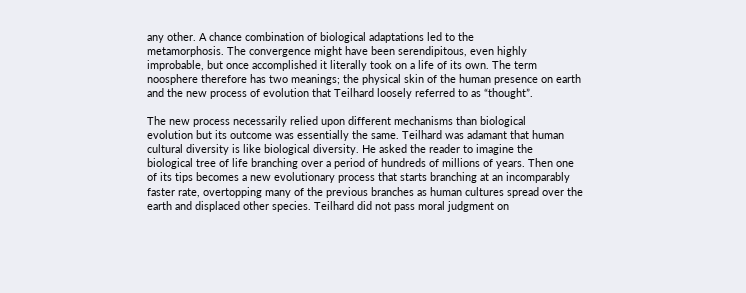any other. A chance combination of biological adaptations led to the
metamorphosis. The convergence might have been serendipitous, even highly
improbable, but once accomplished it literally took on a life of its own. The term
noosphere therefore has two meanings; the physical skin of the human presence on earth
and the new process of evolution that Teilhard loosely referred to as “thought”.

The new process necessarily relied upon different mechanisms than biological
evolution but its outcome was essentially the same. Teilhard was adamant that human
cultural diversity is like biological diversity. He asked the reader to imagine the
biological tree of life branching over a period of hundreds of millions of years. Then one
of its tips becomes a new evolutionary process that starts branching at an incomparably
faster rate, overtopping many of the previous branches as human cultures spread over the
earth and displaced other species. Teilhard did not pass moral judgment on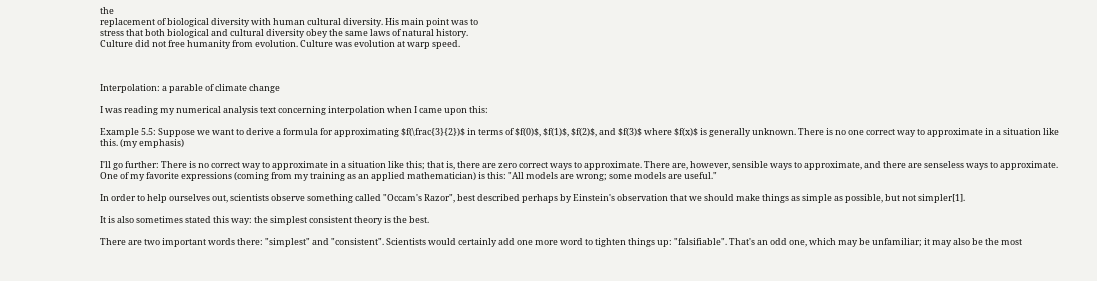the
replacement of biological diversity with human cultural diversity. His main point was to
stress that both biological and cultural diversity obey the same laws of natural history.
Culture did not free humanity from evolution. Culture was evolution at warp speed.



Interpolation: a parable of climate change

I was reading my numerical analysis text concerning interpolation when I came upon this:

Example 5.5: Suppose we want to derive a formula for approximating $f(\frac{3}{2})$ in terms of $f(0)$, $f(1)$, $f(2)$, and $f(3)$ where $f(x)$ is generally unknown. There is no one correct way to approximate in a situation like this. (my emphasis)

I'll go further: There is no correct way to approximate in a situation like this; that is, there are zero correct ways to approximate. There are, however, sensible ways to approximate, and there are senseless ways to approximate. One of my favorite expressions (coming from my training as an applied mathematician) is this: "All models are wrong; some models are useful."

In order to help ourselves out, scientists observe something called "Occam's Razor", best described perhaps by Einstein's observation that we should make things as simple as possible, but not simpler[1].

It is also sometimes stated this way: the simplest consistent theory is the best.

There are two important words there: "simplest" and "consistent". Scientists would certainly add one more word to tighten things up: "falsifiable". That's an odd one, which may be unfamiliar; it may also be the most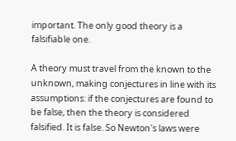important. The only good theory is a falsifiable one.

A theory must travel from the known to the unknown, making conjectures in line with its assumptions: if the conjectures are found to be false, then the theory is considered falsified. It is false. So Newton's laws were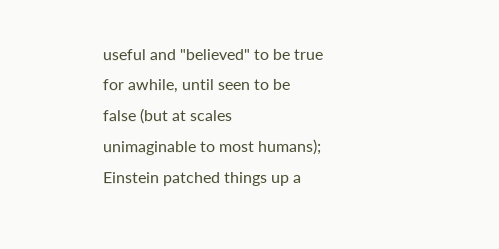useful and "believed" to be true for awhile, until seen to be false (but at scales unimaginable to most humans); Einstein patched things up a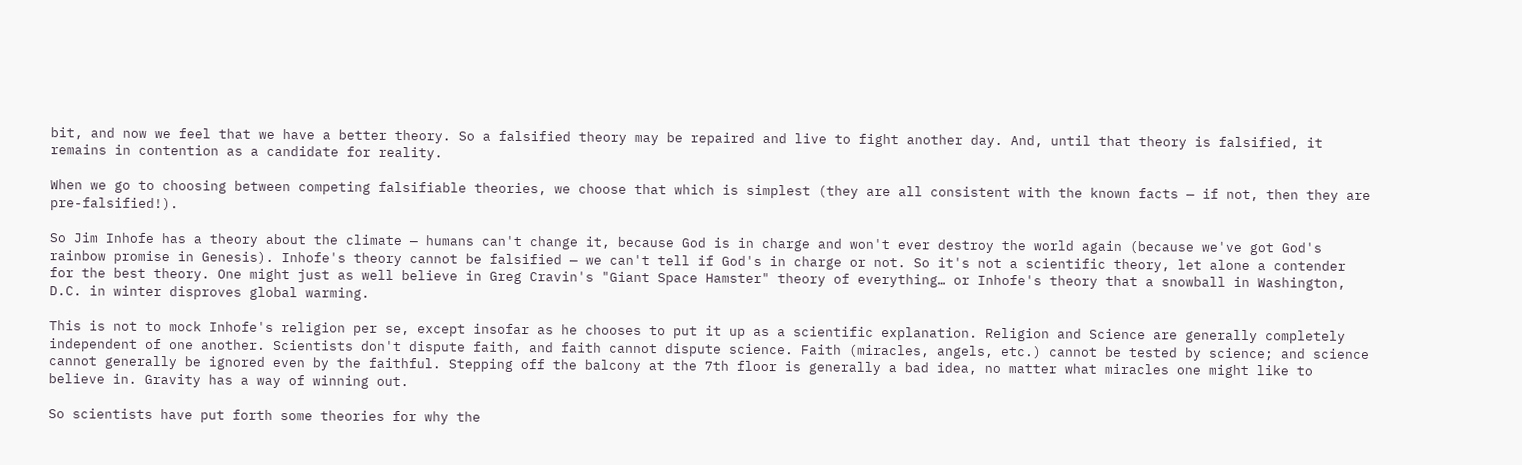bit, and now we feel that we have a better theory. So a falsified theory may be repaired and live to fight another day. And, until that theory is falsified, it remains in contention as a candidate for reality.

When we go to choosing between competing falsifiable theories, we choose that which is simplest (they are all consistent with the known facts — if not, then they are pre-falsified!).

So Jim Inhofe has a theory about the climate — humans can't change it, because God is in charge and won't ever destroy the world again (because we've got God's rainbow promise in Genesis). Inhofe's theory cannot be falsified — we can't tell if God's in charge or not. So it's not a scientific theory, let alone a contender for the best theory. One might just as well believe in Greg Cravin's "Giant Space Hamster" theory of everything… or Inhofe's theory that a snowball in Washington, D.C. in winter disproves global warming.

This is not to mock Inhofe's religion per se, except insofar as he chooses to put it up as a scientific explanation. Religion and Science are generally completely independent of one another. Scientists don't dispute faith, and faith cannot dispute science. Faith (miracles, angels, etc.) cannot be tested by science; and science cannot generally be ignored even by the faithful. Stepping off the balcony at the 7th floor is generally a bad idea, no matter what miracles one might like to believe in. Gravity has a way of winning out.

So scientists have put forth some theories for why the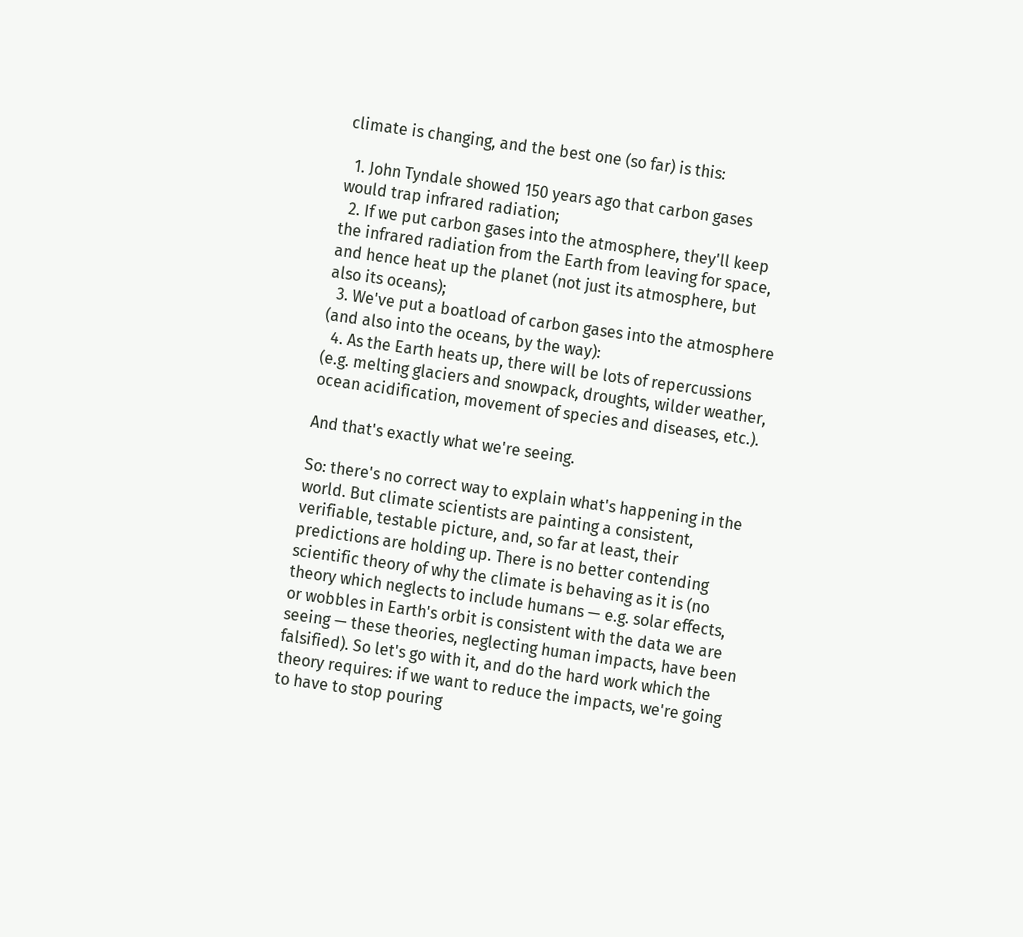climate is changing, and the best one (so far) is this:

  1. John Tyndale showed 150 years ago that carbon gases would trap infrared radiation;
  2. If we put carbon gases into the atmosphere, they'll keep the infrared radiation from the Earth from leaving for space, and hence heat up the planet (not just its atmosphere, but also its oceans);
  3. We've put a boatload of carbon gases into the atmosphere (and also into the oceans, by the way):
  4. As the Earth heats up, there will be lots of repercussions (e.g. melting glaciers and snowpack, droughts, wilder weather, ocean acidification, movement of species and diseases, etc.).

And that's exactly what we're seeing.

So: there's no correct way to explain what's happening in the world. But climate scientists are painting a consistent, verifiable, testable picture, and, so far at least, their predictions are holding up. There is no better contending scientific theory of why the climate is behaving as it is (no theory which neglects to include humans — e.g. solar effects, or wobbles in Earth's orbit is consistent with the data we are seeing — these theories, neglecting human impacts, have been falsified). So let's go with it, and do the hard work which the theory requires: if we want to reduce the impacts, we're going to have to stop pouring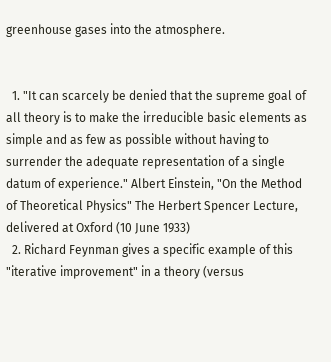greenhouse gases into the atmosphere.


  1. "It can scarcely be denied that the supreme goal of all theory is to make the irreducible basic elements as simple and as few as possible without having to surrender the adequate representation of a single datum of experience." Albert Einstein, "On the Method of Theoretical Physics" The Herbert Spencer Lecture, delivered at Oxford (10 June 1933)
  2. Richard Feynman gives a specific example of this "iterative improvement" in a theory (versus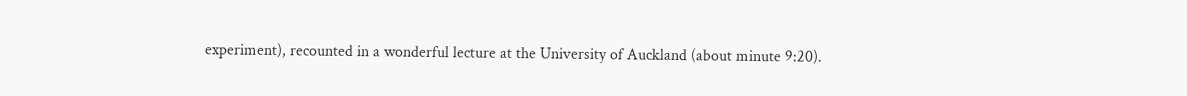experiment), recounted in a wonderful lecture at the University of Auckland (about minute 9:20).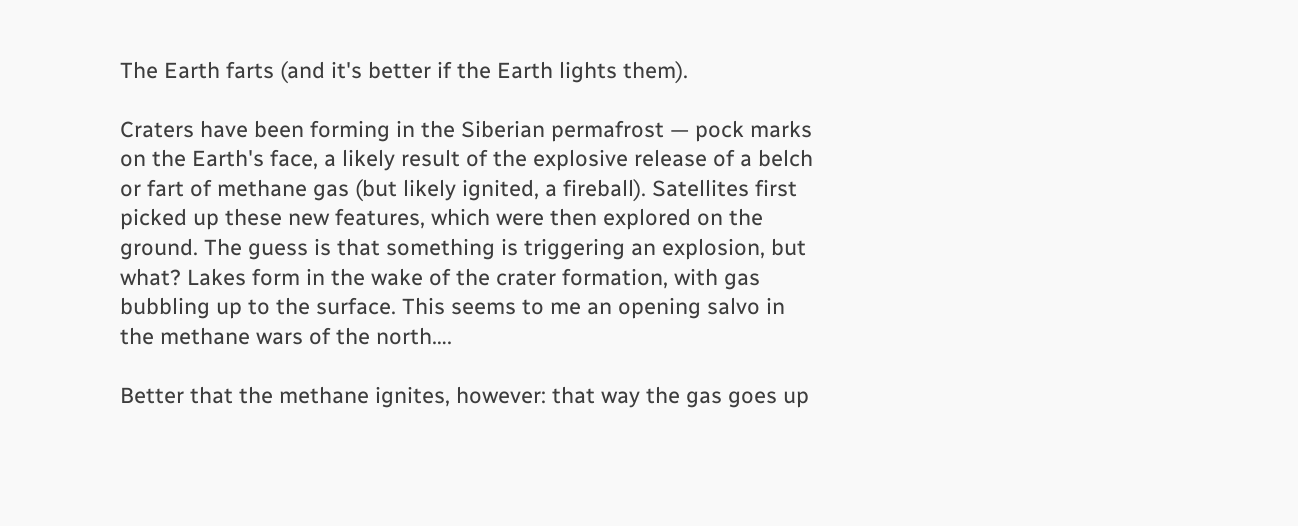The Earth farts (and it's better if the Earth lights them).

Craters have been forming in the Siberian permafrost — pock marks on the Earth's face, a likely result of the explosive release of a belch or fart of methane gas (but likely ignited, a fireball). Satellites first picked up these new features, which were then explored on the ground. The guess is that something is triggering an explosion, but what? Lakes form in the wake of the crater formation, with gas bubbling up to the surface. This seems to me an opening salvo in the methane wars of the north….

Better that the methane ignites, however: that way the gas goes up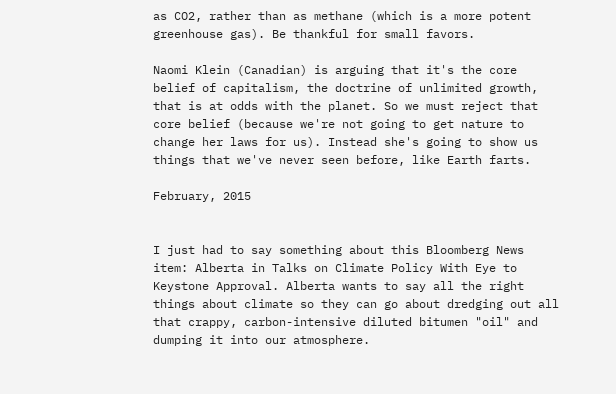as CO2, rather than as methane (which is a more potent greenhouse gas). Be thankful for small favors.

Naomi Klein (Canadian) is arguing that it's the core belief of capitalism, the doctrine of unlimited growth, that is at odds with the planet. So we must reject that core belief (because we're not going to get nature to change her laws for us). Instead she's going to show us things that we've never seen before, like Earth farts.

February, 2015


I just had to say something about this Bloomberg News item: Alberta in Talks on Climate Policy With Eye to Keystone Approval. Alberta wants to say all the right things about climate so they can go about dredging out all that crappy, carbon-intensive diluted bitumen "oil" and dumping it into our atmosphere.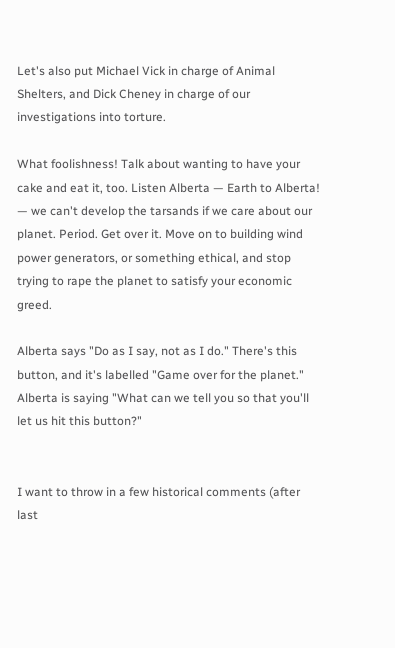Let's also put Michael Vick in charge of Animal Shelters, and Dick Cheney in charge of our investigations into torture.

What foolishness! Talk about wanting to have your cake and eat it, too. Listen Alberta — Earth to Alberta! — we can't develop the tarsands if we care about our planet. Period. Get over it. Move on to building wind power generators, or something ethical, and stop trying to rape the planet to satisfy your economic greed.

Alberta says "Do as I say, not as I do." There's this button, and it's labelled "Game over for the planet." Alberta is saying "What can we tell you so that you'll let us hit this button?"


I want to throw in a few historical comments (after last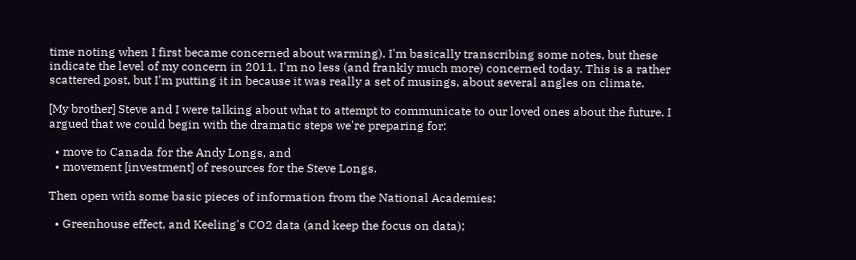time noting when I first became concerned about warming). I'm basically transcribing some notes, but these indicate the level of my concern in 2011. I'm no less (and frankly much more) concerned today. This is a rather scattered post, but I'm putting it in because it was really a set of musings, about several angles on climate.

[My brother] Steve and I were talking about what to attempt to communicate to our loved ones about the future. I argued that we could begin with the dramatic steps we're preparing for:

  • move to Canada for the Andy Longs, and
  • movement [investment] of resources for the Steve Longs.

Then open with some basic pieces of information from the National Academies:

  • Greenhouse effect, and Keeling's CO2 data (and keep the focus on data);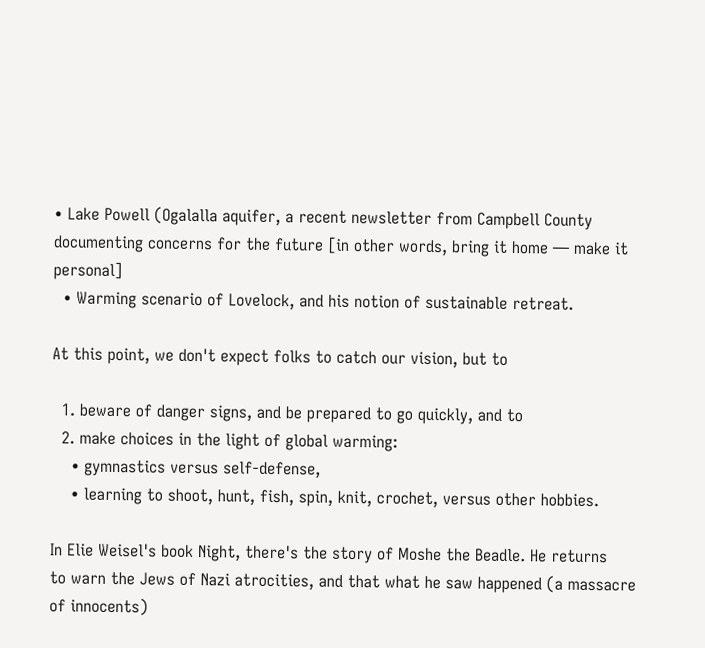• Lake Powell (Ogalalla aquifer, a recent newsletter from Campbell County documenting concerns for the future [in other words, bring it home — make it personal]
  • Warming scenario of Lovelock, and his notion of sustainable retreat.

At this point, we don't expect folks to catch our vision, but to

  1. beware of danger signs, and be prepared to go quickly, and to
  2. make choices in the light of global warming:
    • gymnastics versus self-defense,
    • learning to shoot, hunt, fish, spin, knit, crochet, versus other hobbies.

In Elie Weisel's book Night, there's the story of Moshe the Beadle. He returns
to warn the Jews of Nazi atrocities, and that what he saw happened (a massacre
of innocents)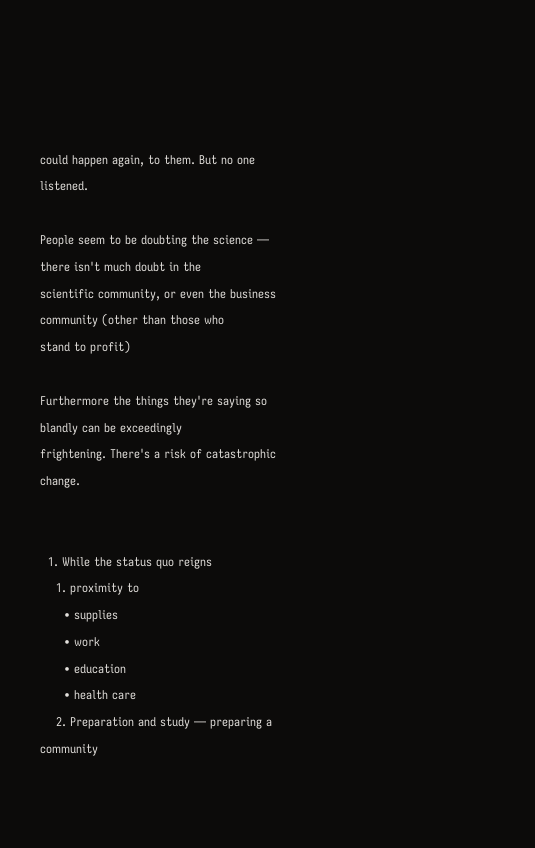could happen again, to them. But no one listened.

People seem to be doubting the science — there isn't much doubt in the
scientific community, or even the business community (other than those who
stand to profit)

Furthermore the things they're saying so blandly can be exceedingly
frightening. There's a risk of catastrophic change.


  1. While the status quo reigns
    1. proximity to
      • supplies
      • work
      • education
      • health care
    2. Preparation and study — preparing a community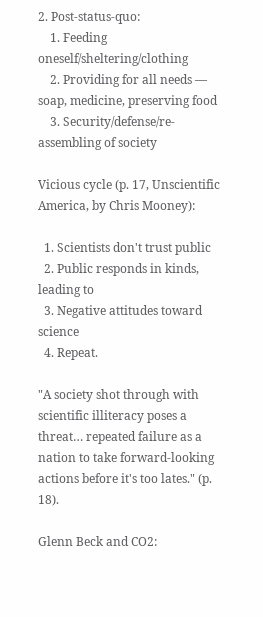2. Post-status-quo:
    1. Feeding oneself/sheltering/clothing
    2. Providing for all needs — soap, medicine, preserving food
    3. Security/defense/re-assembling of society

Vicious cycle (p. 17, Unscientific America, by Chris Mooney):

  1. Scientists don't trust public
  2. Public responds in kinds, leading to
  3. Negative attitudes toward science
  4. Repeat.

"A society shot through with scientific illiteracy poses a threat… repeated failure as a nation to take forward-looking actions before it's too lates." (p. 18).

Glenn Beck and CO2: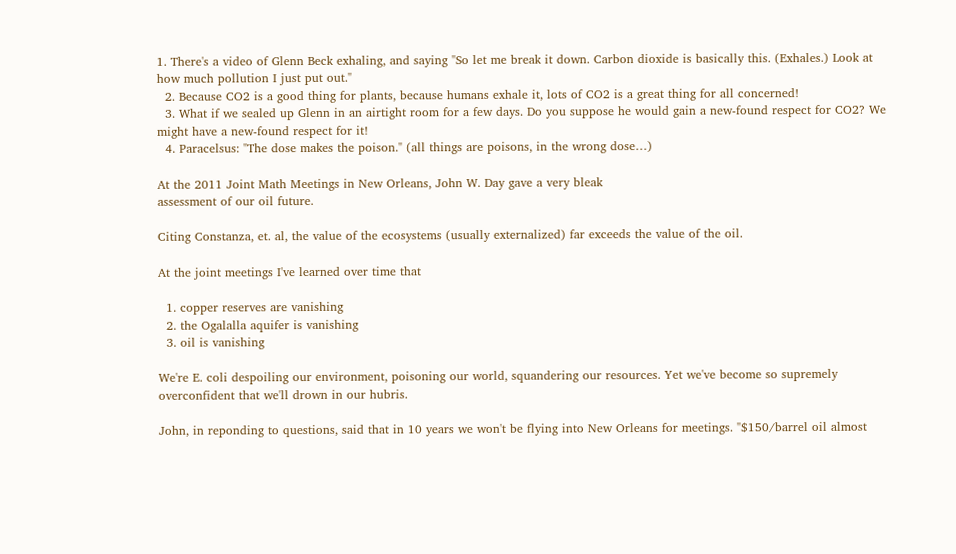1. There's a video of Glenn Beck exhaling, and saying "So let me break it down. Carbon dioxide is basically this. (Exhales.) Look at how much pollution I just put out."
  2. Because CO2 is a good thing for plants, because humans exhale it, lots of CO2 is a great thing for all concerned!
  3. What if we sealed up Glenn in an airtight room for a few days. Do you suppose he would gain a new-found respect for CO2? We might have a new-found respect for it!
  4. Paracelsus: "The dose makes the poison." (all things are poisons, in the wrong dose…)

At the 2011 Joint Math Meetings in New Orleans, John W. Day gave a very bleak
assessment of our oil future.

Citing Constanza, et. al, the value of the ecosystems (usually externalized) far exceeds the value of the oil.

At the joint meetings I've learned over time that

  1. copper reserves are vanishing
  2. the Ogalalla aquifer is vanishing
  3. oil is vanishing

We're E. coli despoiling our environment, poisoning our world, squandering our resources. Yet we've become so supremely overconfident that we'll drown in our hubris.

John, in reponding to questions, said that in 10 years we won't be flying into New Orleans for meetings. "$150/barrel oil almost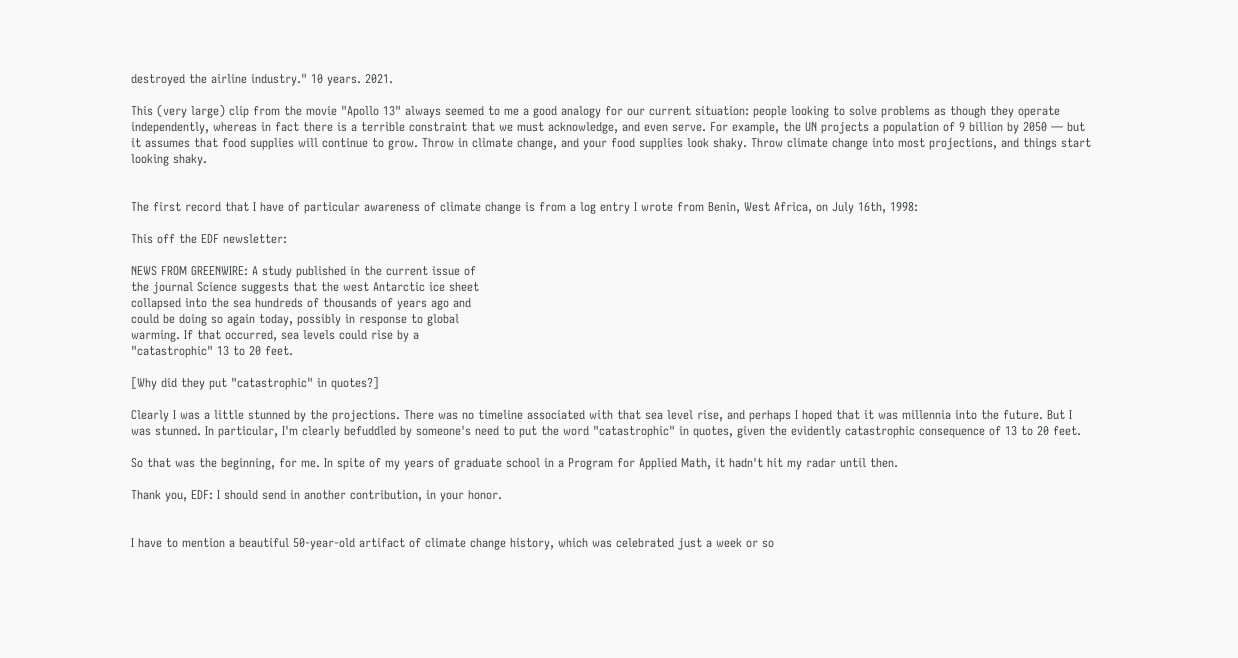destroyed the airline industry." 10 years. 2021.

This (very large) clip from the movie "Apollo 13" always seemed to me a good analogy for our current situation: people looking to solve problems as though they operate independently, whereas in fact there is a terrible constraint that we must acknowledge, and even serve. For example, the UN projects a population of 9 billion by 2050 — but it assumes that food supplies will continue to grow. Throw in climate change, and your food supplies look shaky. Throw climate change into most projections, and things start looking shaky.


The first record that I have of particular awareness of climate change is from a log entry I wrote from Benin, West Africa, on July 16th, 1998:

This off the EDF newsletter:

NEWS FROM GREENWIRE: A study published in the current issue of
the journal Science suggests that the west Antarctic ice sheet
collapsed into the sea hundreds of thousands of years ago and
could be doing so again today, possibly in response to global
warming. If that occurred, sea levels could rise by a
"catastrophic" 13 to 20 feet.

[Why did they put "catastrophic" in quotes?]

Clearly I was a little stunned by the projections. There was no timeline associated with that sea level rise, and perhaps I hoped that it was millennia into the future. But I was stunned. In particular, I'm clearly befuddled by someone's need to put the word "catastrophic" in quotes, given the evidently catastrophic consequence of 13 to 20 feet.

So that was the beginning, for me. In spite of my years of graduate school in a Program for Applied Math, it hadn't hit my radar until then.

Thank you, EDF: I should send in another contribution, in your honor.


I have to mention a beautiful 50-year-old artifact of climate change history, which was celebrated just a week or so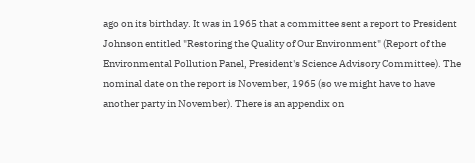ago on its birthday. It was in 1965 that a committee sent a report to President Johnson entitled "Restoring the Quality of Our Environment" (Report of the Environmental Pollution Panel, President's Science Advisory Committee). The nominal date on the report is November, 1965 (so we might have to have another party in November). There is an appendix on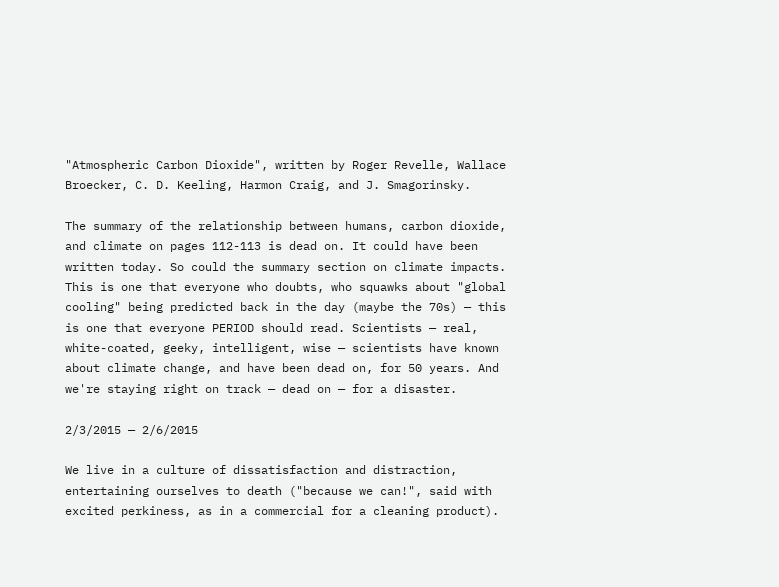"Atmospheric Carbon Dioxide", written by Roger Revelle, Wallace Broecker, C. D. Keeling, Harmon Craig, and J. Smagorinsky.

The summary of the relationship between humans, carbon dioxide, and climate on pages 112-113 is dead on. It could have been written today. So could the summary section on climate impacts. This is one that everyone who doubts, who squawks about "global cooling" being predicted back in the day (maybe the 70s) — this is one that everyone PERIOD should read. Scientists — real, white-coated, geeky, intelligent, wise — scientists have known about climate change, and have been dead on, for 50 years. And we're staying right on track — dead on — for a disaster.

2/3/2015 — 2/6/2015

We live in a culture of dissatisfaction and distraction, entertaining ourselves to death ("because we can!", said with excited perkiness, as in a commercial for a cleaning product).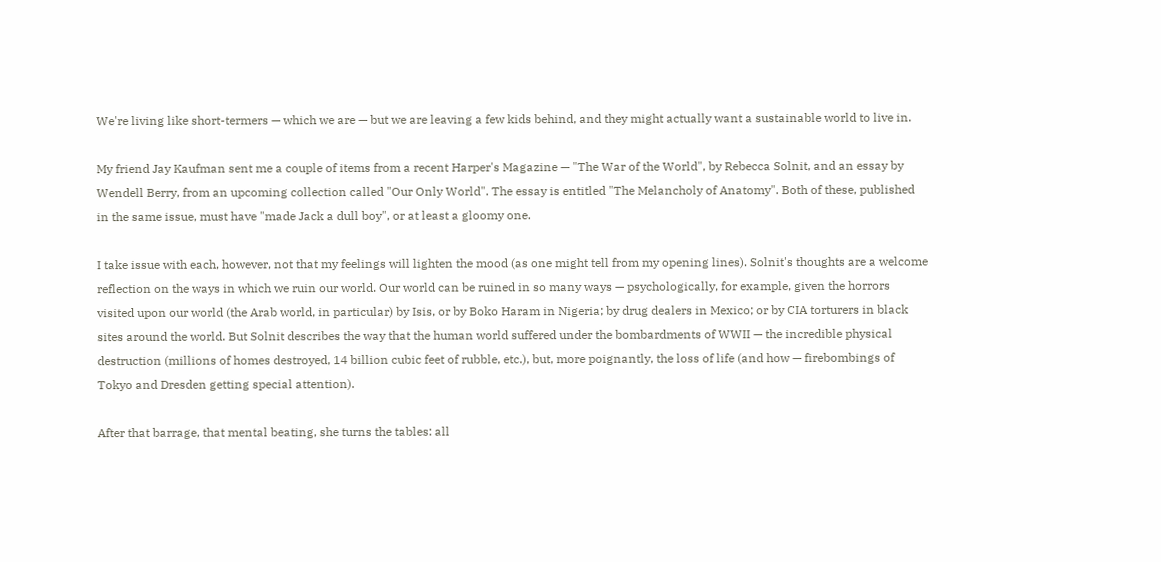We're living like short-termers — which we are — but we are leaving a few kids behind, and they might actually want a sustainable world to live in.

My friend Jay Kaufman sent me a couple of items from a recent Harper's Magazine — "The War of the World", by Rebecca Solnit, and an essay by Wendell Berry, from an upcoming collection called "Our Only World". The essay is entitled "The Melancholy of Anatomy". Both of these, published in the same issue, must have "made Jack a dull boy", or at least a gloomy one.

I take issue with each, however, not that my feelings will lighten the mood (as one might tell from my opening lines). Solnit's thoughts are a welcome reflection on the ways in which we ruin our world. Our world can be ruined in so many ways — psychologically, for example, given the horrors visited upon our world (the Arab world, in particular) by Isis, or by Boko Haram in Nigeria; by drug dealers in Mexico; or by CIA torturers in black sites around the world. But Solnit describes the way that the human world suffered under the bombardments of WWII — the incredible physical destruction (millions of homes destroyed, 14 billion cubic feet of rubble, etc.), but, more poignantly, the loss of life (and how — firebombings of Tokyo and Dresden getting special attention).

After that barrage, that mental beating, she turns the tables: all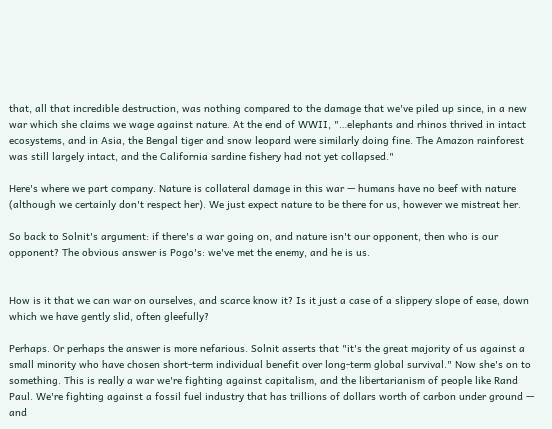that, all that incredible destruction, was nothing compared to the damage that we've piled up since, in a new war which she claims we wage against nature. At the end of WWII, "…elephants and rhinos thrived in intact ecosystems, and in Asia, the Bengal tiger and snow leopard were similarly doing fine. The Amazon rainforest was still largely intact, and the California sardine fishery had not yet collapsed."

Here's where we part company. Nature is collateral damage in this war — humans have no beef with nature (although we certainly don't respect her). We just expect nature to be there for us, however we mistreat her.

So back to Solnit's argument: if there's a war going on, and nature isn't our opponent, then who is our opponent? The obvious answer is Pogo's: we've met the enemy, and he is us.


How is it that we can war on ourselves, and scarce know it? Is it just a case of a slippery slope of ease, down which we have gently slid, often gleefully?

Perhaps. Or perhaps the answer is more nefarious. Solnit asserts that "it's the great majority of us against a small minority who have chosen short-term individual benefit over long-term global survival." Now she's on to something. This is really a war we're fighting against capitalism, and the libertarianism of people like Rand Paul. We're fighting against a fossil fuel industry that has trillions of dollars worth of carbon under ground — and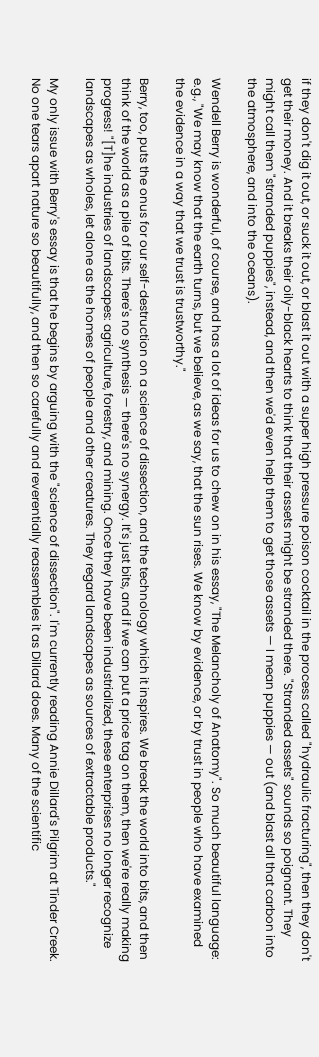if they don't dig it out, or suck it out, or blast it out with a super high pressure poison cocktail in the process called "hydraulic fracturing", then they don't get their money. And it breaks their oily-black hearts to think that their assets might be stranded there. "Stranded assets" sounds so poignant. They might call them "stranded puppies", instead, and then we'd even help them to get those assets — I mean puppies — out (and blast all that carbon into the atmosphere, and into the oceans).

Wendell Berry is wonderful, of course, and has a lot of ideas for us to chew on in his essay, "The Melancholy of Anatomy". So much beautiful language: e.g., "We may know that the earth turns, but we believe, as we say, that the sun rises. We know by evidence, or by trust in people who have examined the evidence in a way that we trust is trustworthy."

Berry, too, puts the onus for our self-destruction on a science of dissection, and the technology which it inspires. We break the world into bits, and then think of the world as a pile of bits. There's no synthesis — there's no synergy. It's just bits, and if we can put a price tag on them, then we're really making progress! "[T]he industries of landscapes: agriculture, forestry, and mining. Once they have been industrialized, these enterprises no longer recognize landscapes as wholes, let alone as the homes of people and other creatures. They regard landscapes as sources of extractable products."

My only issue with Berry's essay is that he begins by arguing with the "science of dissection". I'm currently reading Annie Dillard's Pilgrim at Tinder Creek. No one tears apart nature so beautifully, and then so carefully and reverentially reassembles it as Dillard does. Many of the scientific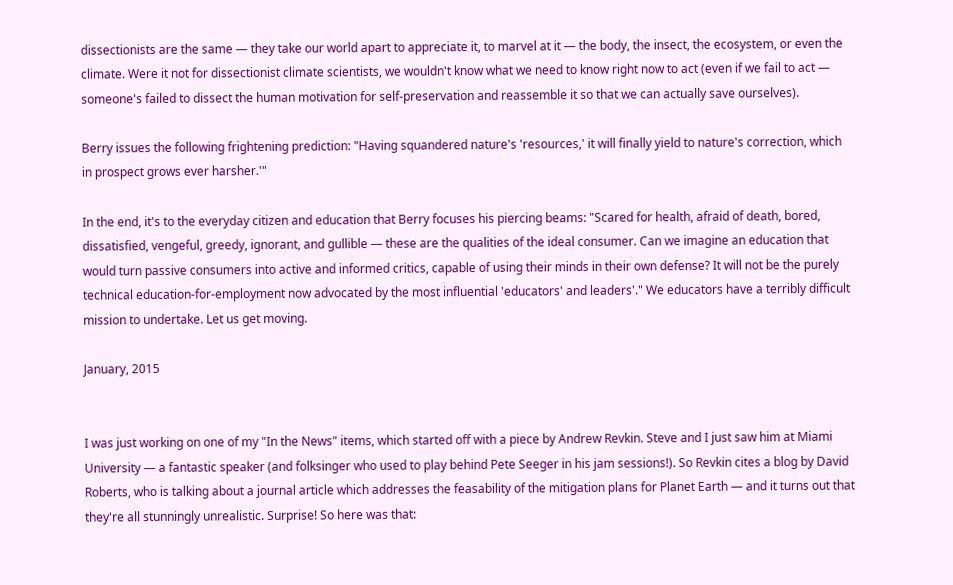dissectionists are the same — they take our world apart to appreciate it, to marvel at it — the body, the insect, the ecosystem, or even the climate. Were it not for dissectionist climate scientists, we wouldn't know what we need to know right now to act (even if we fail to act — someone's failed to dissect the human motivation for self-preservation and reassemble it so that we can actually save ourselves).

Berry issues the following frightening prediction: "Having squandered nature's 'resources,' it will finally yield to nature's correction, which in prospect grows ever harsher.'"

In the end, it's to the everyday citizen and education that Berry focuses his piercing beams: "Scared for health, afraid of death, bored, dissatisfied, vengeful, greedy, ignorant, and gullible — these are the qualities of the ideal consumer. Can we imagine an education that would turn passive consumers into active and informed critics, capable of using their minds in their own defense? It will not be the purely technical education-for-employment now advocated by the most influential 'educators' and leaders'." We educators have a terribly difficult mission to undertake. Let us get moving.

January, 2015


I was just working on one of my "In the News" items, which started off with a piece by Andrew Revkin. Steve and I just saw him at Miami University — a fantastic speaker (and folksinger who used to play behind Pete Seeger in his jam sessions!). So Revkin cites a blog by David Roberts, who is talking about a journal article which addresses the feasability of the mitigation plans for Planet Earth — and it turns out that they're all stunningly unrealistic. Surprise! So here was that: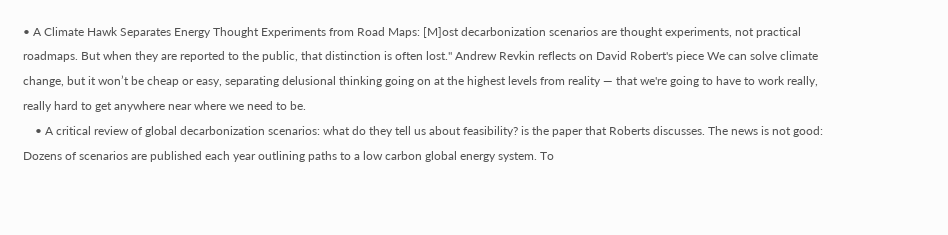• A Climate Hawk Separates Energy Thought Experiments from Road Maps: [M]ost decarbonization scenarios are thought experiments, not practical roadmaps. But when they are reported to the public, that distinction is often lost." Andrew Revkin reflects on David Robert's piece We can solve climate change, but it won’t be cheap or easy, separating delusional thinking going on at the highest levels from reality — that we're going to have to work really, really hard to get anywhere near where we need to be.
    • A critical review of global decarbonization scenarios: what do they tell us about feasibility? is the paper that Roberts discusses. The news is not good: Dozens of scenarios are published each year outlining paths to a low carbon global energy system. To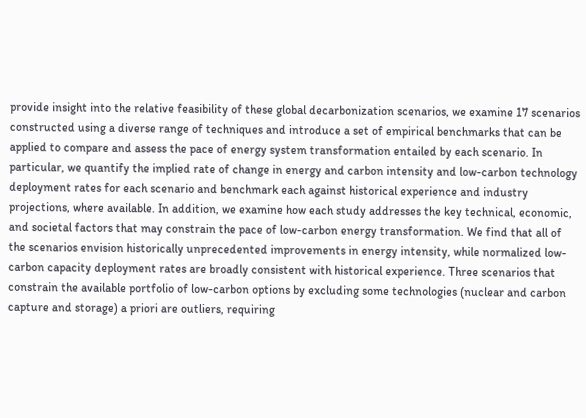provide insight into the relative feasibility of these global decarbonization scenarios, we examine 17 scenarios constructed using a diverse range of techniques and introduce a set of empirical benchmarks that can be applied to compare and assess the pace of energy system transformation entailed by each scenario. In particular, we quantify the implied rate of change in energy and carbon intensity and low-carbon technology deployment rates for each scenario and benchmark each against historical experience and industry projections, where available. In addition, we examine how each study addresses the key technical, economic, and societal factors that may constrain the pace of low-carbon energy transformation. We find that all of the scenarios envision historically unprecedented improvements in energy intensity, while normalized low-carbon capacity deployment rates are broadly consistent with historical experience. Three scenarios that constrain the available portfolio of low-carbon options by excluding some technologies (nuclear and carbon capture and storage) a priori are outliers, requiring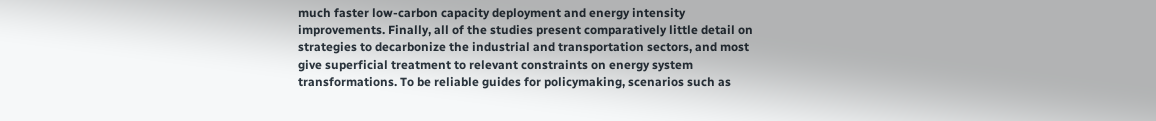much faster low-carbon capacity deployment and energy intensity improvements. Finally, all of the studies present comparatively little detail on strategies to decarbonize the industrial and transportation sectors, and most give superficial treatment to relevant constraints on energy system transformations. To be reliable guides for policymaking, scenarios such as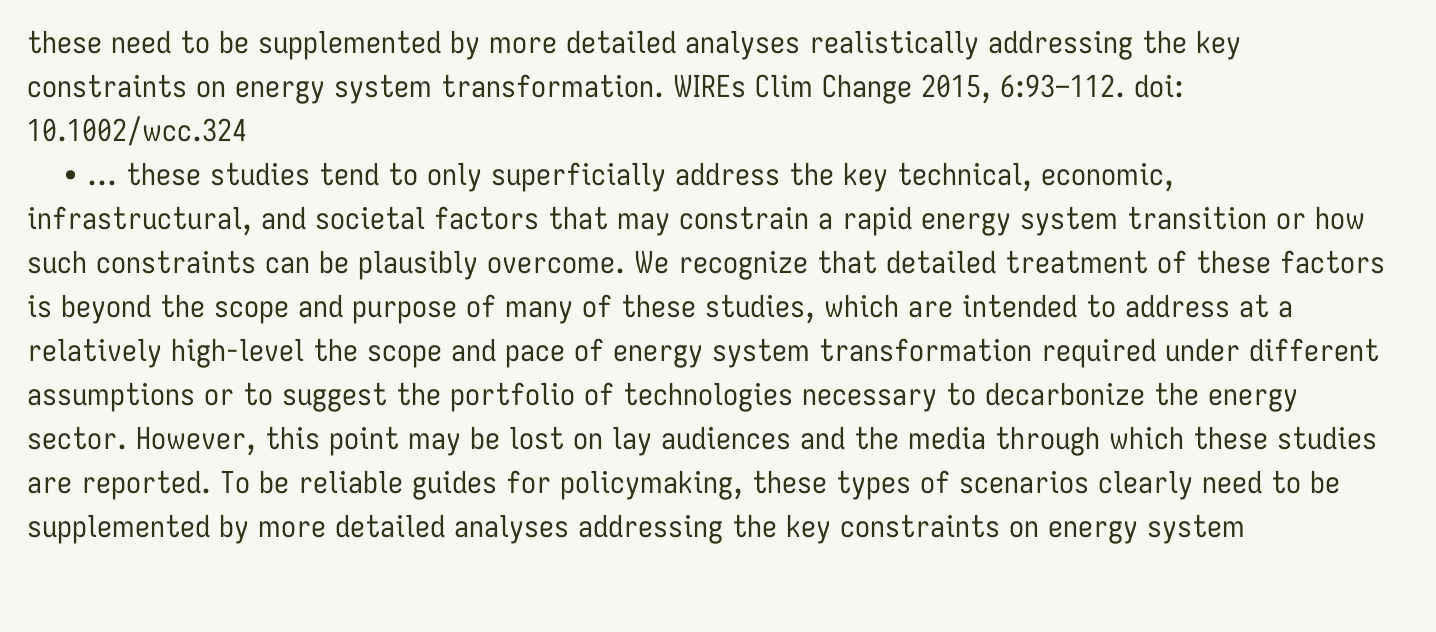these need to be supplemented by more detailed analyses realistically addressing the key constraints on energy system transformation. WIREs Clim Change 2015, 6:93–112. doi: 10.1002/wcc.324
    • … these studies tend to only superficially address the key technical, economic, infrastructural, and societal factors that may constrain a rapid energy system transition or how such constraints can be plausibly overcome. We recognize that detailed treatment of these factors is beyond the scope and purpose of many of these studies, which are intended to address at a relatively high-level the scope and pace of energy system transformation required under different assumptions or to suggest the portfolio of technologies necessary to decarbonize the energy sector. However, this point may be lost on lay audiences and the media through which these studies are reported. To be reliable guides for policymaking, these types of scenarios clearly need to be supplemented by more detailed analyses addressing the key constraints on energy system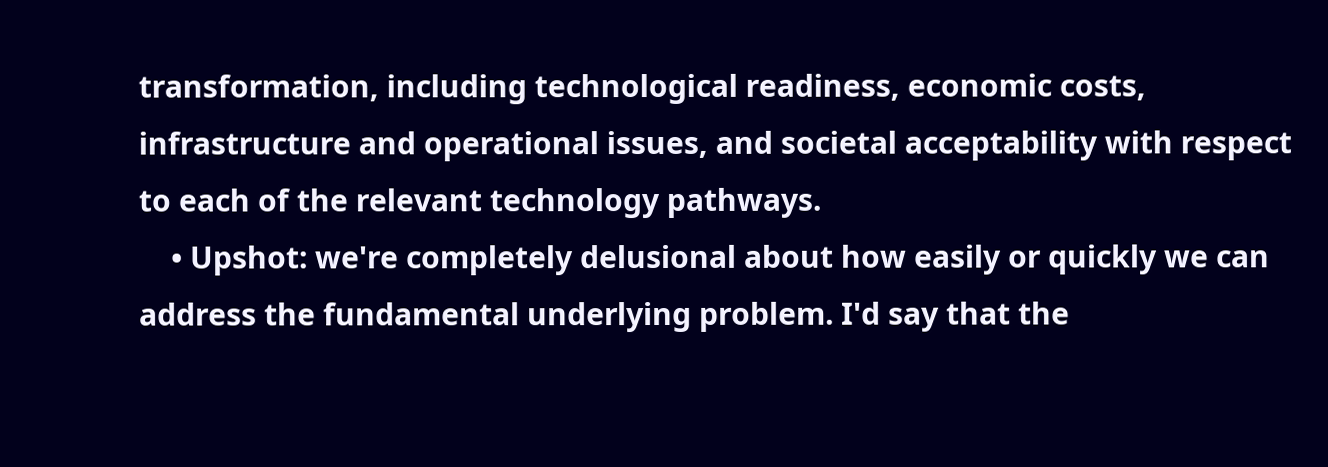transformation, including technological readiness, economic costs, infrastructure and operational issues, and societal acceptability with respect to each of the relevant technology pathways.
    • Upshot: we're completely delusional about how easily or quickly we can address the fundamental underlying problem. I'd say that the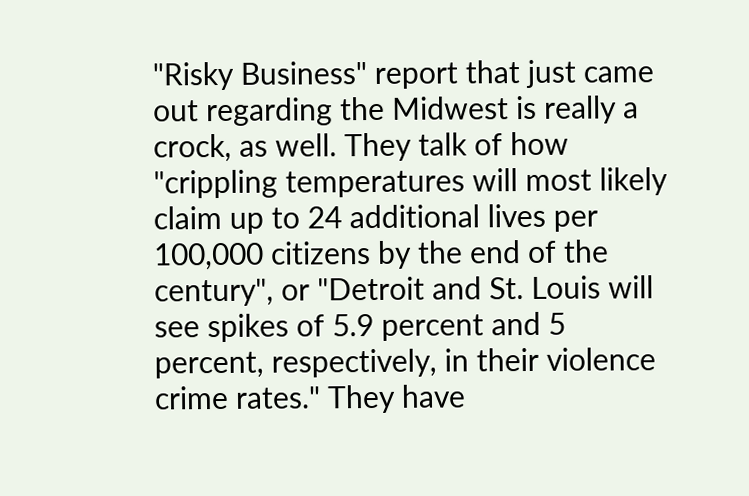"Risky Business" report that just came out regarding the Midwest is really a crock, as well. They talk of how "crippling temperatures will most likely claim up to 24 additional lives per 100,000 citizens by the end of the century", or "Detroit and St. Louis will see spikes of 5.9 percent and 5 percent, respectively, in their violence crime rates." They have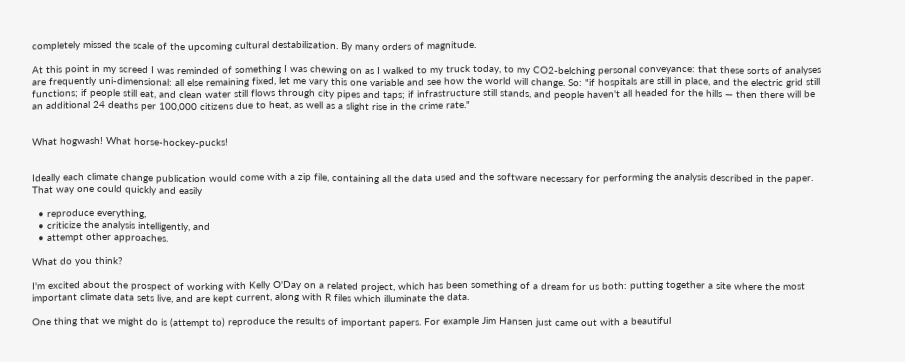completely missed the scale of the upcoming cultural destabilization. By many orders of magnitude.

At this point in my screed I was reminded of something I was chewing on as I walked to my truck today, to my CO2-belching personal conveyance: that these sorts of analyses are frequently uni-dimensional: all else remaining fixed, let me vary this one variable and see how the world will change. So: "if hospitals are still in place, and the electric grid still functions; if people still eat, and clean water still flows through city pipes and taps; if infrastructure still stands, and people haven't all headed for the hills — then there will be an additional 24 deaths per 100,000 citizens due to heat, as well as a slight rise in the crime rate."


What hogwash! What horse-hockey-pucks!


Ideally each climate change publication would come with a zip file, containing all the data used and the software necessary for performing the analysis described in the paper. That way one could quickly and easily

  • reproduce everything,
  • criticize the analysis intelligently, and
  • attempt other approaches.

What do you think?

I'm excited about the prospect of working with Kelly O'Day on a related project, which has been something of a dream for us both: putting together a site where the most important climate data sets live, and are kept current, along with R files which illuminate the data.

One thing that we might do is (attempt to) reproduce the results of important papers. For example Jim Hansen just came out with a beautiful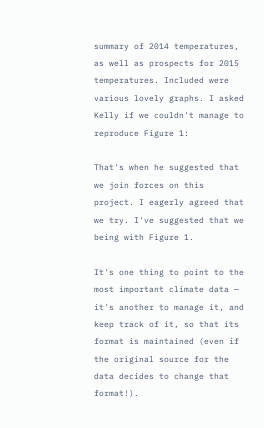summary of 2014 temperatures, as well as prospects for 2015 temperatures. Included were various lovely graphs. I asked Kelly if we couldn't manage to reproduce Figure 1:

That's when he suggested that we join forces on this project. I eagerly agreed that we try. I've suggested that we being with Figure 1.

It's one thing to point to the most important climate data — it's another to manage it, and keep track of it, so that its format is maintained (even if the original source for the data decides to change that format!).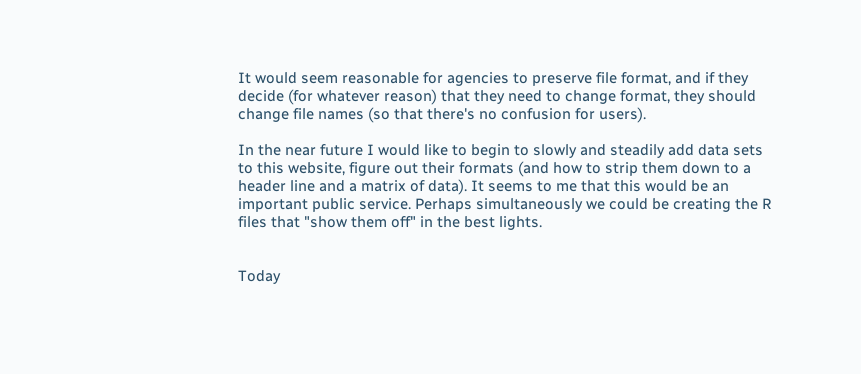It would seem reasonable for agencies to preserve file format, and if they decide (for whatever reason) that they need to change format, they should change file names (so that there's no confusion for users).

In the near future I would like to begin to slowly and steadily add data sets to this website, figure out their formats (and how to strip them down to a header line and a matrix of data). It seems to me that this would be an important public service. Perhaps simultaneously we could be creating the R files that "show them off" in the best lights.


Today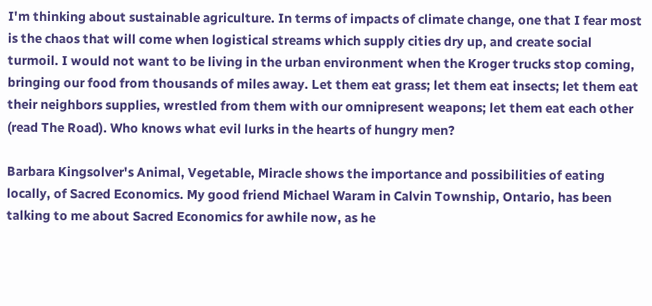I'm thinking about sustainable agriculture. In terms of impacts of climate change, one that I fear most is the chaos that will come when logistical streams which supply cities dry up, and create social turmoil. I would not want to be living in the urban environment when the Kroger trucks stop coming, bringing our food from thousands of miles away. Let them eat grass; let them eat insects; let them eat their neighbors supplies, wrestled from them with our omnipresent weapons; let them eat each other (read The Road). Who knows what evil lurks in the hearts of hungry men?

Barbara Kingsolver's Animal, Vegetable, Miracle shows the importance and possibilities of eating locally, of Sacred Economics. My good friend Michael Waram in Calvin Township, Ontario, has been talking to me about Sacred Economics for awhile now, as he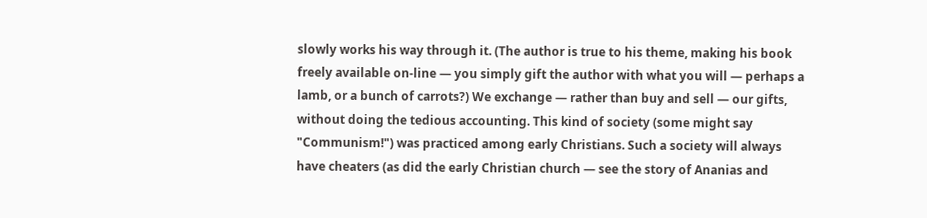slowly works his way through it. (The author is true to his theme, making his book freely available on-line — you simply gift the author with what you will — perhaps a lamb, or a bunch of carrots?) We exchange — rather than buy and sell — our gifts, without doing the tedious accounting. This kind of society (some might say "Communism!") was practiced among early Christians. Such a society will always have cheaters (as did the early Christian church — see the story of Ananias and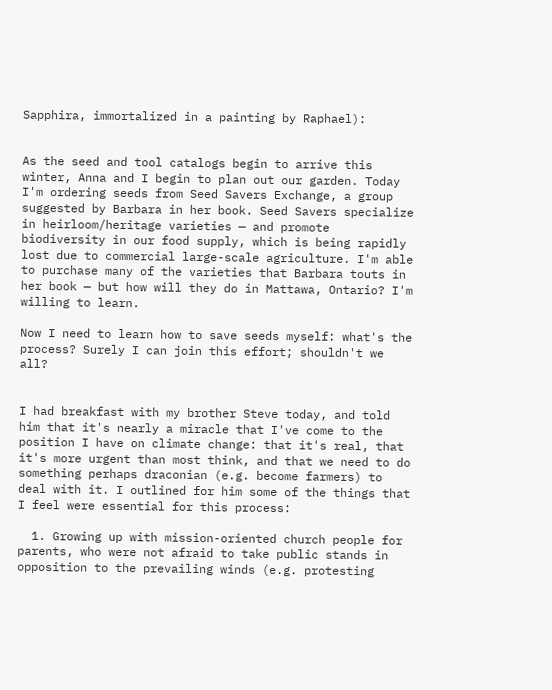Sapphira, immortalized in a painting by Raphael):


As the seed and tool catalogs begin to arrive this winter, Anna and I begin to plan out our garden. Today I'm ordering seeds from Seed Savers Exchange, a group suggested by Barbara in her book. Seed Savers specialize in heirloom/heritage varieties — and promote biodiversity in our food supply, which is being rapidly lost due to commercial large-scale agriculture. I'm able to purchase many of the varieties that Barbara touts in her book — but how will they do in Mattawa, Ontario? I'm willing to learn.

Now I need to learn how to save seeds myself: what's the process? Surely I can join this effort; shouldn't we all?


I had breakfast with my brother Steve today, and told him that it's nearly a miracle that I've come to the position I have on climate change: that it's real, that it's more urgent than most think, and that we need to do something perhaps draconian (e.g. become farmers) to deal with it. I outlined for him some of the things that I feel were essential for this process:

  1. Growing up with mission-oriented church people for parents, who were not afraid to take public stands in opposition to the prevailing winds (e.g. protesting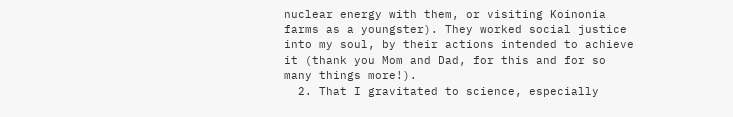nuclear energy with them, or visiting Koinonia farms as a youngster). They worked social justice into my soul, by their actions intended to achieve it (thank you Mom and Dad, for this and for so many things more!).
  2. That I gravitated to science, especially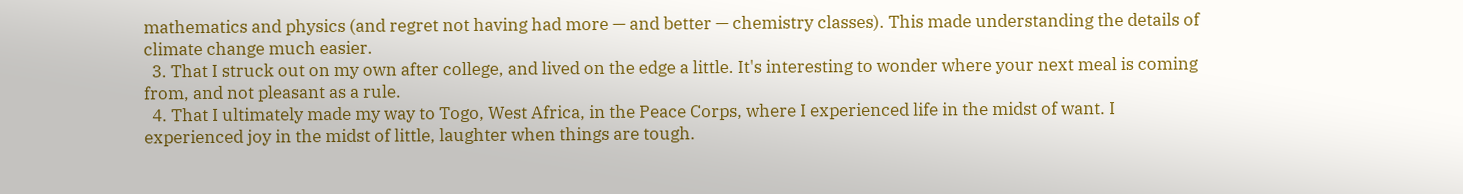mathematics and physics (and regret not having had more — and better — chemistry classes). This made understanding the details of climate change much easier.
  3. That I struck out on my own after college, and lived on the edge a little. It's interesting to wonder where your next meal is coming from, and not pleasant as a rule.
  4. That I ultimately made my way to Togo, West Africa, in the Peace Corps, where I experienced life in the midst of want. I experienced joy in the midst of little, laughter when things are tough.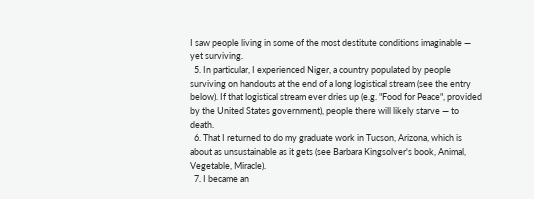I saw people living in some of the most destitute conditions imaginable — yet surviving.
  5. In particular, I experienced Niger, a country populated by people surviving on handouts at the end of a long logistical stream (see the entry below). If that logistical stream ever dries up (e.g. "Food for Peace", provided by the United States government), people there will likely starve — to death.
  6. That I returned to do my graduate work in Tucson, Arizona, which is about as unsustainable as it gets (see Barbara Kingsolver's book, Animal, Vegetable, Miracle).
  7. I became an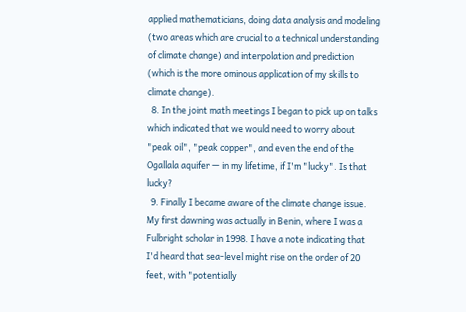applied mathematicians, doing data analysis and modeling (two areas which are crucial to a technical understanding of climate change) and interpolation and prediction (which is the more ominous application of my skills to climate change).
  8. In the joint math meetings I began to pick up on talks which indicated that we would need to worry about "peak oil", "peak copper", and even the end of the Ogallala aquifer — in my lifetime, if I'm "lucky". Is that lucky?
  9. Finally I became aware of the climate change issue. My first dawning was actually in Benin, where I was a Fulbright scholar in 1998. I have a note indicating that I'd heard that sea-level might rise on the order of 20 feet, with "potentially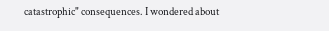catastrophic" consequences. I wondered about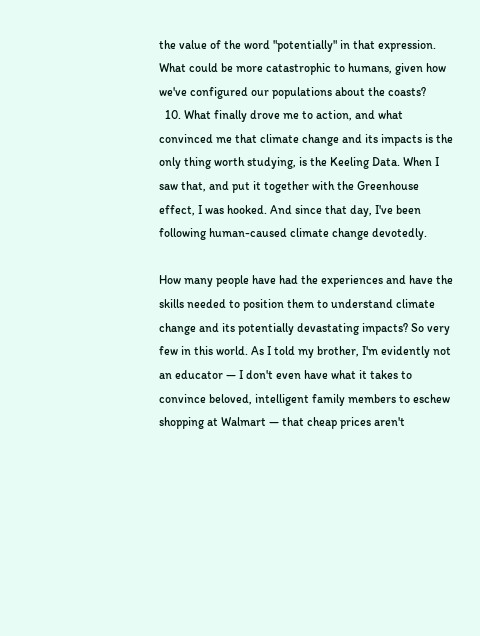the value of the word "potentially" in that expression. What could be more catastrophic to humans, given how we've configured our populations about the coasts?
  10. What finally drove me to action, and what convinced me that climate change and its impacts is the only thing worth studying, is the Keeling Data. When I saw that, and put it together with the Greenhouse effect, I was hooked. And since that day, I've been following human-caused climate change devotedly.

How many people have had the experiences and have the skills needed to position them to understand climate change and its potentially devastating impacts? So very few in this world. As I told my brother, I'm evidently not an educator — I don't even have what it takes to convince beloved, intelligent family members to eschew shopping at Walmart — that cheap prices aren't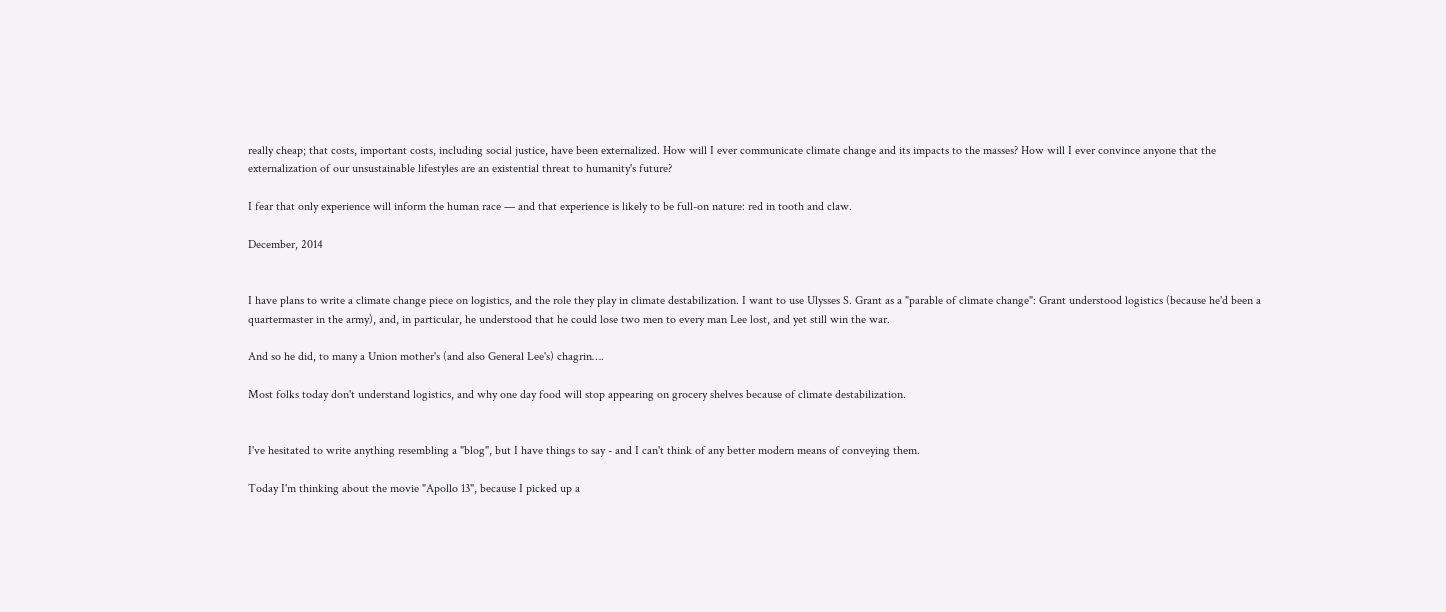really cheap; that costs, important costs, including social justice, have been externalized. How will I ever communicate climate change and its impacts to the masses? How will I ever convince anyone that the externalization of our unsustainable lifestyles are an existential threat to humanity's future?

I fear that only experience will inform the human race — and that experience is likely to be full-on nature: red in tooth and claw.

December, 2014


I have plans to write a climate change piece on logistics, and the role they play in climate destabilization. I want to use Ulysses S. Grant as a "parable of climate change": Grant understood logistics (because he'd been a quartermaster in the army), and, in particular, he understood that he could lose two men to every man Lee lost, and yet still win the war.

And so he did, to many a Union mother's (and also General Lee's) chagrin….

Most folks today don't understand logistics, and why one day food will stop appearing on grocery shelves because of climate destabilization.


I've hesitated to write anything resembling a "blog", but I have things to say - and I can't think of any better modern means of conveying them.

Today I'm thinking about the movie "Apollo 13", because I picked up a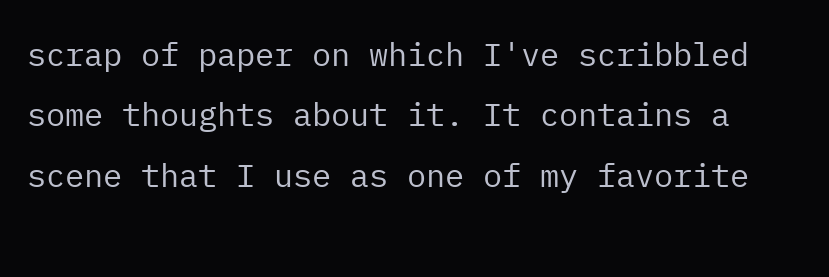scrap of paper on which I've scribbled some thoughts about it. It contains a scene that I use as one of my favorite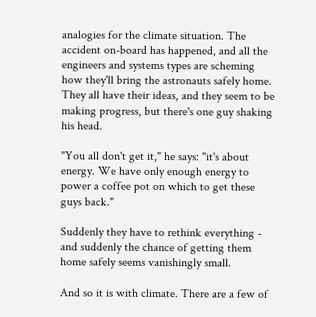analogies for the climate situation. The accident on-board has happened, and all the engineers and systems types are scheming how they'll bring the astronauts safely home. They all have their ideas, and they seem to be making progress, but there's one guy shaking his head.

"You all don't get it," he says: "it's about energy. We have only enough energy to power a coffee pot on which to get these guys back."

Suddenly they have to rethink everything - and suddenly the chance of getting them home safely seems vanishingly small.

And so it is with climate. There are a few of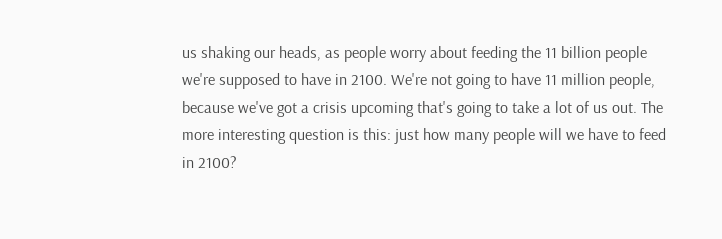us shaking our heads, as people worry about feeding the 11 billion people we're supposed to have in 2100. We're not going to have 11 million people, because we've got a crisis upcoming that's going to take a lot of us out. The more interesting question is this: just how many people will we have to feed in 2100?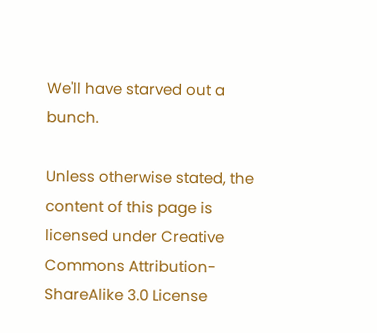We'll have starved out a bunch.

Unless otherwise stated, the content of this page is licensed under Creative Commons Attribution-ShareAlike 3.0 License